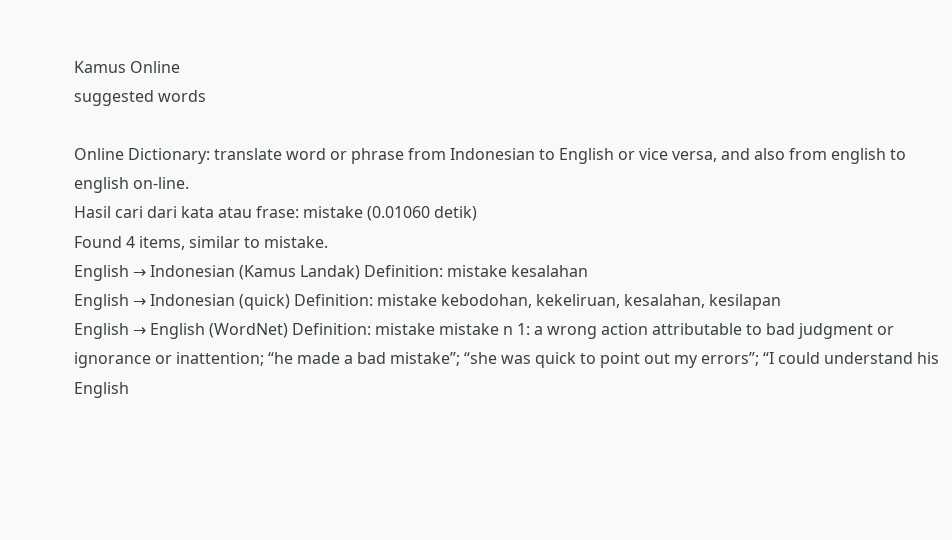Kamus Online
suggested words

Online Dictionary: translate word or phrase from Indonesian to English or vice versa, and also from english to english on-line.
Hasil cari dari kata atau frase: mistake (0.01060 detik)
Found 4 items, similar to mistake.
English → Indonesian (Kamus Landak) Definition: mistake kesalahan
English → Indonesian (quick) Definition: mistake kebodohan, kekeliruan, kesalahan, kesilapan
English → English (WordNet) Definition: mistake mistake n 1: a wrong action attributable to bad judgment or ignorance or inattention; “he made a bad mistake”; “she was quick to point out my errors”; “I could understand his English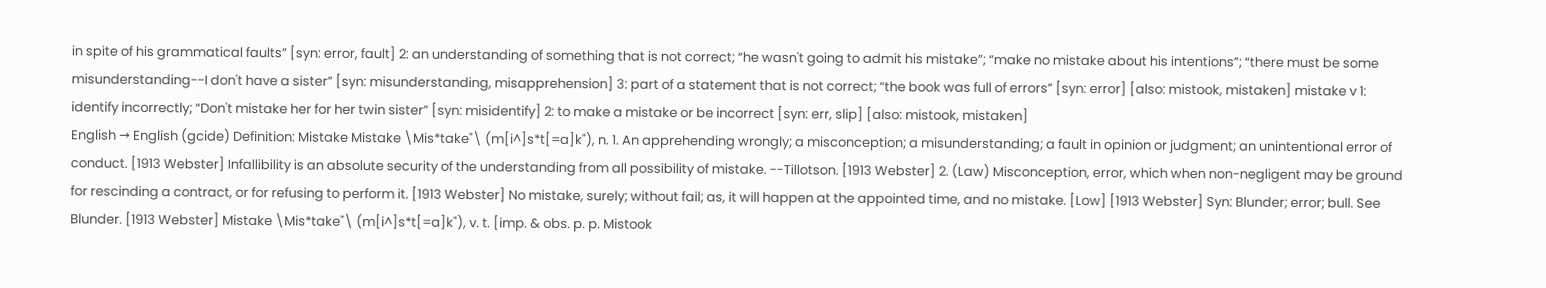in spite of his grammatical faults” [syn: error, fault] 2: an understanding of something that is not correct; “he wasn't going to admit his mistake”; “make no mistake about his intentions”; “there must be some misunderstanding--I don't have a sister” [syn: misunderstanding, misapprehension] 3: part of a statement that is not correct; “the book was full of errors” [syn: error] [also: mistook, mistaken] mistake v 1: identify incorrectly; “Don't mistake her for her twin sister” [syn: misidentify] 2: to make a mistake or be incorrect [syn: err, slip] [also: mistook, mistaken]
English → English (gcide) Definition: Mistake Mistake \Mis*take"\ (m[i^]s*t[=a]k"), n. 1. An apprehending wrongly; a misconception; a misunderstanding; a fault in opinion or judgment; an unintentional error of conduct. [1913 Webster] Infallibility is an absolute security of the understanding from all possibility of mistake. --Tillotson. [1913 Webster] 2. (Law) Misconception, error, which when non-negligent may be ground for rescinding a contract, or for refusing to perform it. [1913 Webster] No mistake, surely; without fail; as, it will happen at the appointed time, and no mistake. [Low] [1913 Webster] Syn: Blunder; error; bull. See Blunder. [1913 Webster] Mistake \Mis*take"\ (m[i^]s*t[=a]k"), v. t. [imp. & obs. p. p. Mistook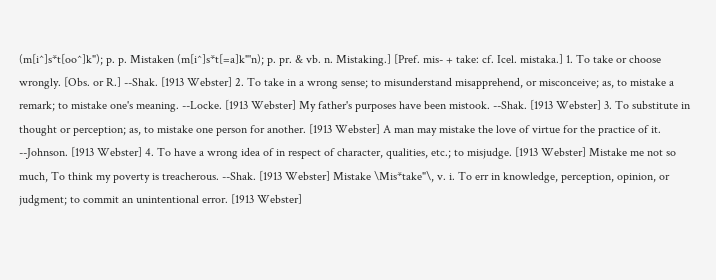(m[i^]s*t[oo^]k"); p. p. Mistaken (m[i^]s*t[=a]k"'n); p. pr. & vb. n. Mistaking.] [Pref. mis- + take: cf. Icel. mistaka.] 1. To take or choose wrongly. [Obs. or R.] --Shak. [1913 Webster] 2. To take in a wrong sense; to misunderstand misapprehend, or misconceive; as, to mistake a remark; to mistake one's meaning. --Locke. [1913 Webster] My father's purposes have been mistook. --Shak. [1913 Webster] 3. To substitute in thought or perception; as, to mistake one person for another. [1913 Webster] A man may mistake the love of virtue for the practice of it. --Johnson. [1913 Webster] 4. To have a wrong idea of in respect of character, qualities, etc.; to misjudge. [1913 Webster] Mistake me not so much, To think my poverty is treacherous. --Shak. [1913 Webster] Mistake \Mis*take"\, v. i. To err in knowledge, perception, opinion, or judgment; to commit an unintentional error. [1913 Webster]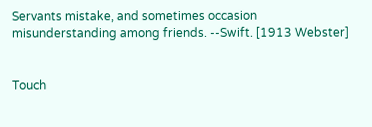Servants mistake, and sometimes occasion misunderstanding among friends. --Swift. [1913 Webster]


Touch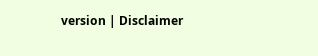version | Disclaimer